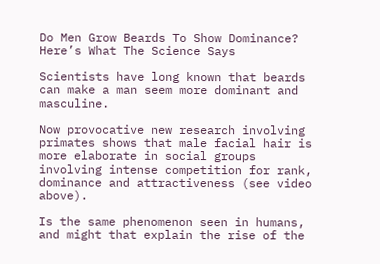Do Men Grow Beards To Show Dominance? Here’s What The Science Says

Scientists have long known that beards can make a man seem more dominant and masculine.

Now provocative new research involving primates shows that male facial hair is more elaborate in social groups involving intense competition for rank, dominance and attractiveness (see video above).

Is the same phenomenon seen in humans, and might that explain the rise of the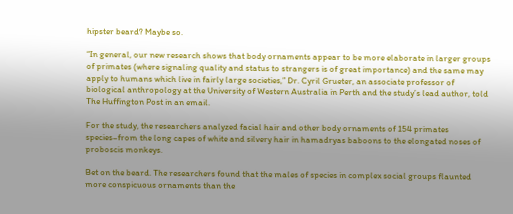hipster beard? Maybe so.

“In general, our new research shows that body ornaments appear to be more elaborate in larger groups of primates (where signaling quality and status to strangers is of great importance) and the same may apply to humans which live in fairly large societies,” Dr. Cyril Grueter, an associate professor of biological anthropology at the University of Western Australia in Perth and the study’s lead author, told The Huffington Post in an email.

For the study, the researchers analyzed facial hair and other body ornaments of 154 primates species–from the long capes of white and silvery hair in hamadryas baboons to the elongated noses of proboscis monkeys.

Bet on the beard. The researchers found that the males of species in complex social groups flaunted more conspicuous ornaments than the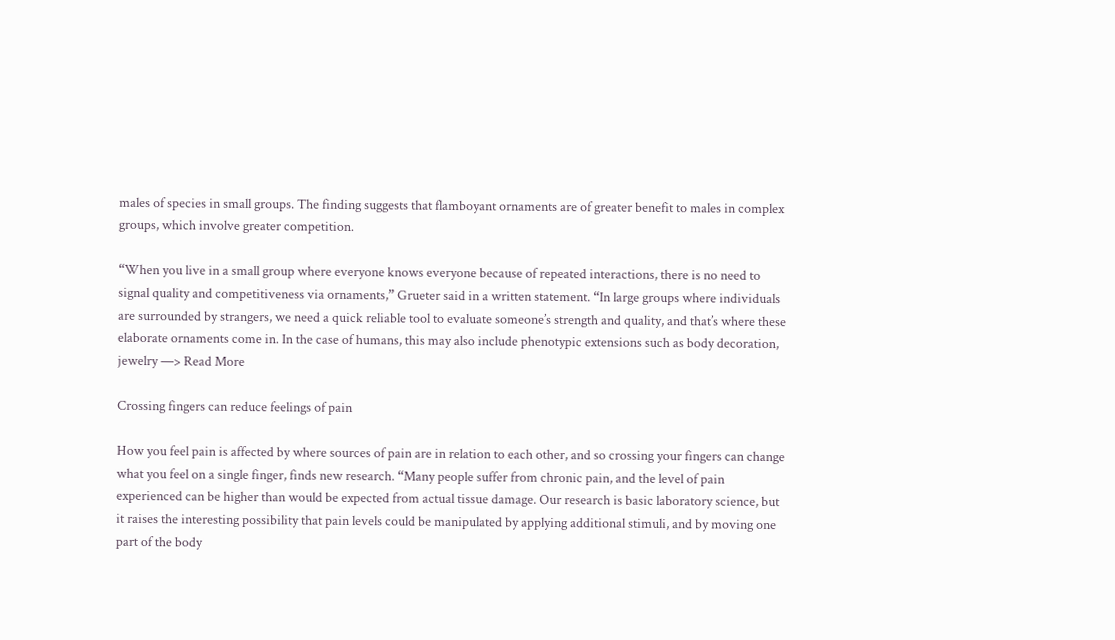males of species in small groups. The finding suggests that flamboyant ornaments are of greater benefit to males in complex groups, which involve greater competition.

“When you live in a small group where everyone knows everyone because of repeated interactions, there is no need to signal quality and competitiveness via ornaments,” Grueter said in a written statement. “In large groups where individuals are surrounded by strangers, we need a quick reliable tool to evaluate someone’s strength and quality, and that’s where these elaborate ornaments come in. In the case of humans, this may also include phenotypic extensions such as body decoration, jewelry —> Read More

Crossing fingers can reduce feelings of pain

How you feel pain is affected by where sources of pain are in relation to each other, and so crossing your fingers can change what you feel on a single finger, finds new research. “Many people suffer from chronic pain, and the level of pain experienced can be higher than would be expected from actual tissue damage. Our research is basic laboratory science, but it raises the interesting possibility that pain levels could be manipulated by applying additional stimuli, and by moving one part of the body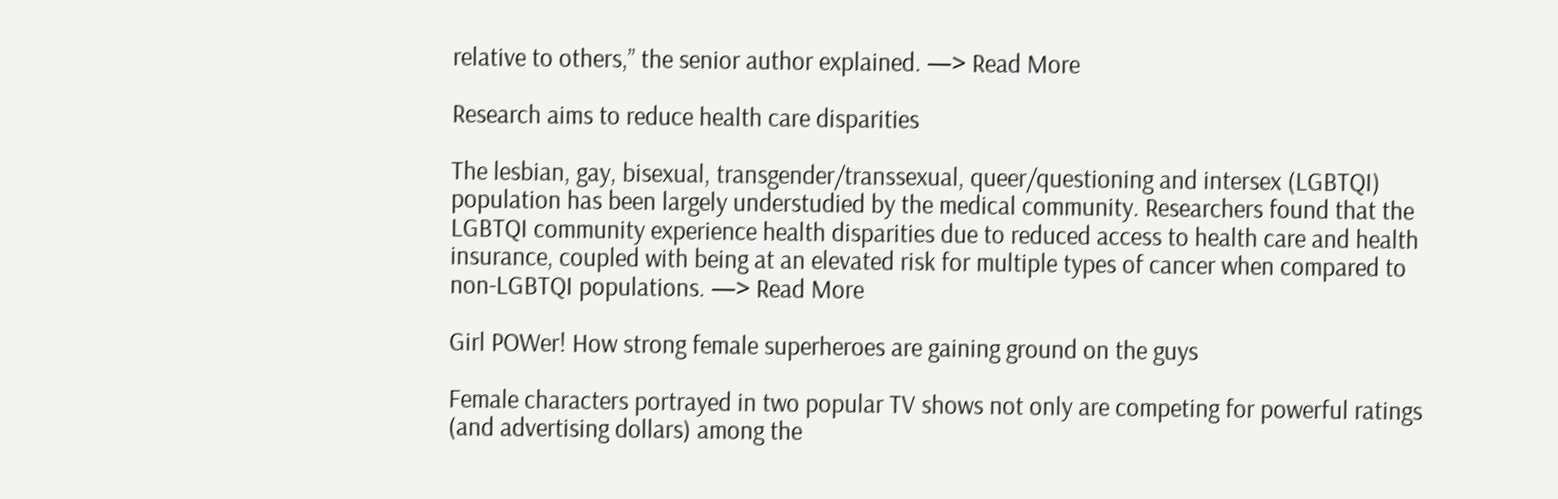relative to others,” the senior author explained. —> Read More

Research aims to reduce health care disparities

The lesbian, gay, bisexual, transgender/transsexual, queer/questioning and intersex (LGBTQI) population has been largely understudied by the medical community. Researchers found that the LGBTQI community experience health disparities due to reduced access to health care and health insurance, coupled with being at an elevated risk for multiple types of cancer when compared to non-LGBTQI populations. —> Read More

Girl POWer! How strong female superheroes are gaining ground on the guys

Female characters portrayed in two popular TV shows not only are competing for powerful ratings (and advertising dollars) among the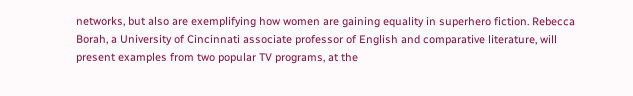networks, but also are exemplifying how women are gaining equality in superhero fiction. Rebecca Borah, a University of Cincinnati associate professor of English and comparative literature, will present examples from two popular TV programs, at the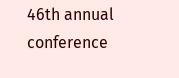46th annual conference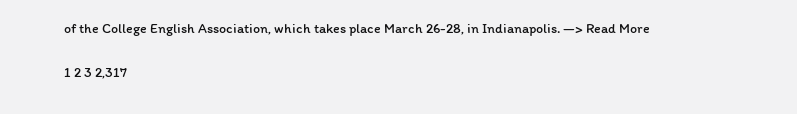of the College English Association, which takes place March 26-28, in Indianapolis. —> Read More

1 2 3 2,317